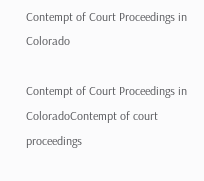Contempt of Court Proceedings in Colorado

Contempt of Court Proceedings in ColoradoContempt of court proceedings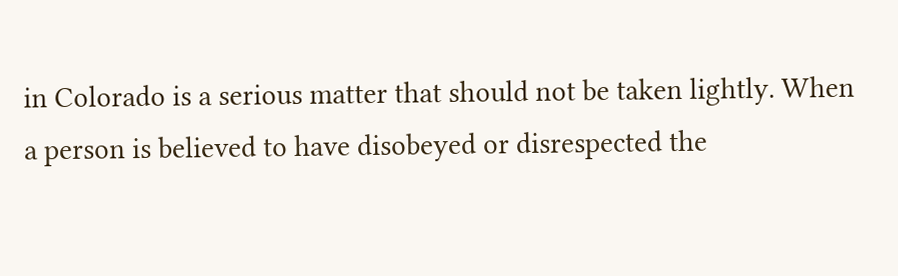in Colorado is a serious matter that should not be taken lightly. When a person is believed to have disobeyed or disrespected the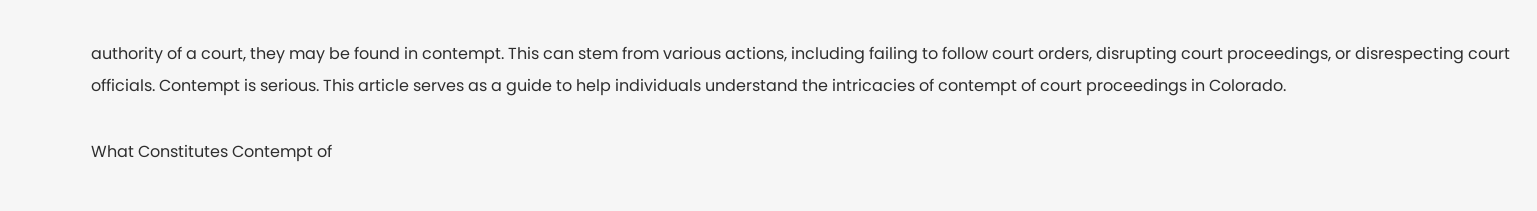authority of a court, they may be found in contempt. This can stem from various actions, including failing to follow court orders, disrupting court proceedings, or disrespecting court officials. Contempt is serious. This article serves as a guide to help individuals understand the intricacies of contempt of court proceedings in Colorado.

What Constitutes Contempt of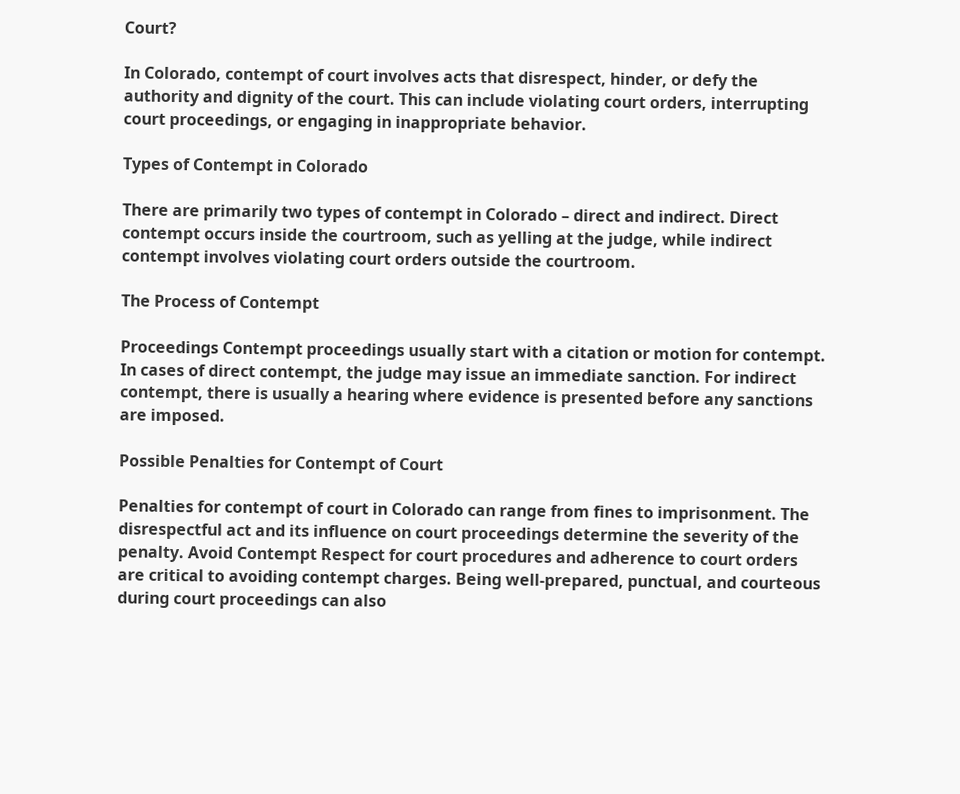Court?

In Colorado, contempt of court involves acts that disrespect, hinder, or defy the authority and dignity of the court. This can include violating court orders, interrupting court proceedings, or engaging in inappropriate behavior.

Types of Contempt in Colorado

There are primarily two types of contempt in Colorado – direct and indirect. Direct contempt occurs inside the courtroom, such as yelling at the judge, while indirect contempt involves violating court orders outside the courtroom.

The Process of Contempt

Proceedings Contempt proceedings usually start with a citation or motion for contempt. In cases of direct contempt, the judge may issue an immediate sanction. For indirect contempt, there is usually a hearing where evidence is presented before any sanctions are imposed.

Possible Penalties for Contempt of Court

Penalties for contempt of court in Colorado can range from fines to imprisonment. The disrespectful act and its influence on court proceedings determine the severity of the penalty. Avoid Contempt Respect for court procedures and adherence to court orders are critical to avoiding contempt charges. Being well-prepared, punctual, and courteous during court proceedings can also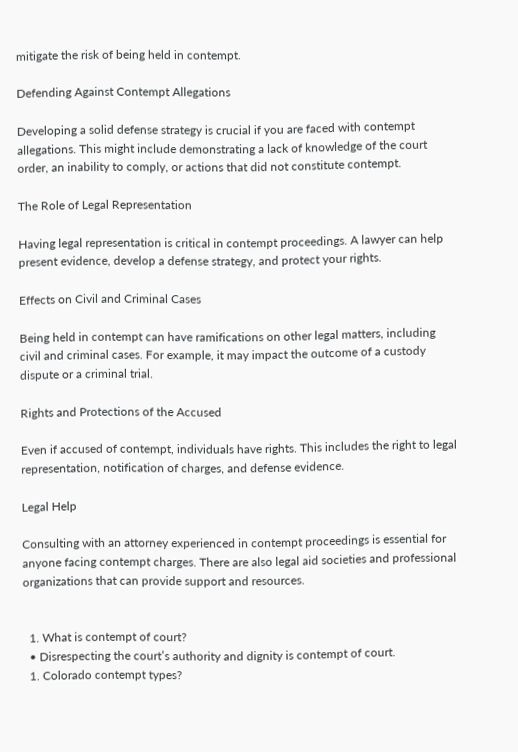mitigate the risk of being held in contempt.

Defending Against Contempt Allegations

Developing a solid defense strategy is crucial if you are faced with contempt allegations. This might include demonstrating a lack of knowledge of the court order, an inability to comply, or actions that did not constitute contempt.

The Role of Legal Representation

Having legal representation is critical in contempt proceedings. A lawyer can help present evidence, develop a defense strategy, and protect your rights.

Effects on Civil and Criminal Cases

Being held in contempt can have ramifications on other legal matters, including civil and criminal cases. For example, it may impact the outcome of a custody dispute or a criminal trial.

Rights and Protections of the Accused

Even if accused of contempt, individuals have rights. This includes the right to legal representation, notification of charges, and defense evidence.

Legal Help

Consulting with an attorney experienced in contempt proceedings is essential for anyone facing contempt charges. There are also legal aid societies and professional organizations that can provide support and resources.


  1. What is contempt of court?
  • Disrespecting the court’s authority and dignity is contempt of court.
  1. Colorado contempt types?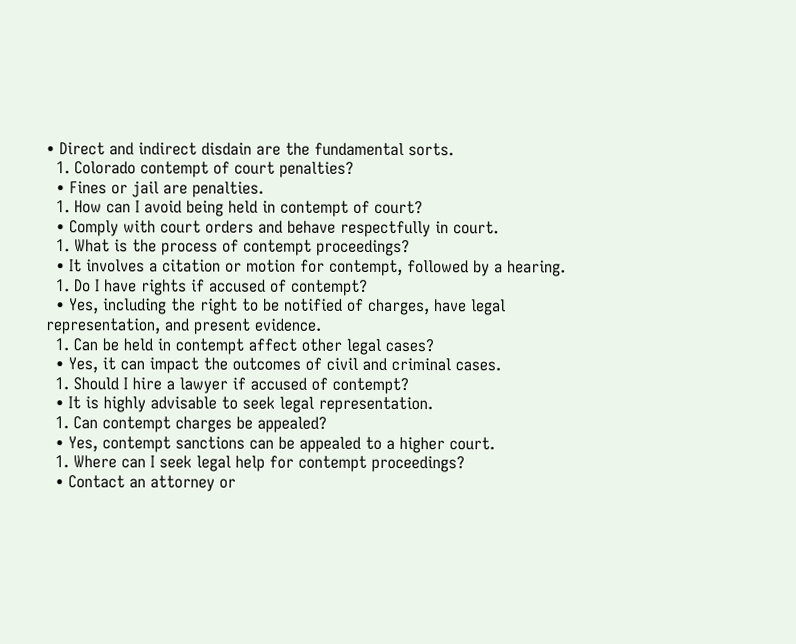• Direct and indirect disdain are the fundamental sorts.
  1. Colorado contempt of court penalties?
  • Fines or jail are penalties.
  1. How can I avoid being held in contempt of court?
  • Comply with court orders and behave respectfully in court.
  1. What is the process of contempt proceedings?
  • It involves a citation or motion for contempt, followed by a hearing.
  1. Do I have rights if accused of contempt?
  • Yes, including the right to be notified of charges, have legal representation, and present evidence.
  1. Can be held in contempt affect other legal cases?
  • Yes, it can impact the outcomes of civil and criminal cases.
  1. Should I hire a lawyer if accused of contempt?
  • It is highly advisable to seek legal representation.
  1. Can contempt charges be appealed?
  • Yes, contempt sanctions can be appealed to a higher court.
  1. Where can I seek legal help for contempt proceedings?
  • Contact an attorney or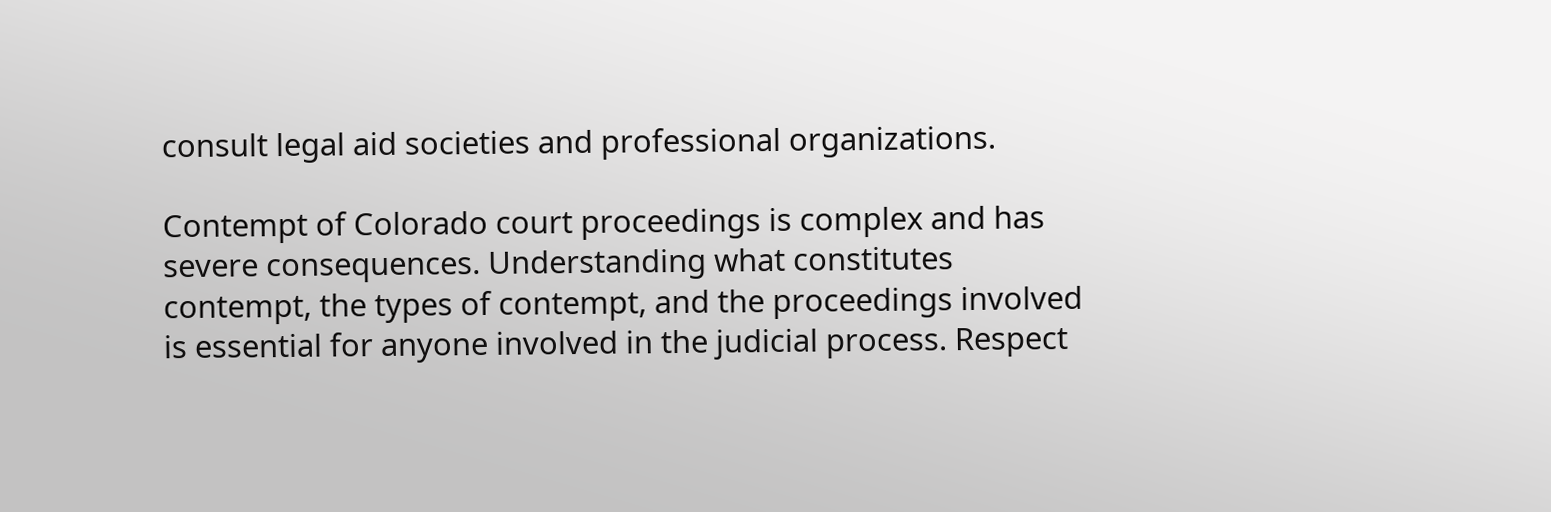consult legal aid societies and professional organizations.

Contempt of Colorado court proceedings is complex and has severe consequences. Understanding what constitutes contempt, the types of contempt, and the proceedings involved is essential for anyone involved in the judicial process. Respect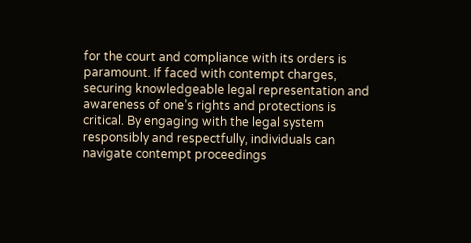for the court and compliance with its orders is paramount. If faced with contempt charges, securing knowledgeable legal representation and awareness of one’s rights and protections is critical. By engaging with the legal system responsibly and respectfully, individuals can navigate contempt proceedings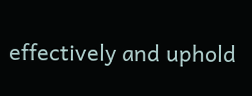effectively and uphold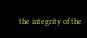the integrity of the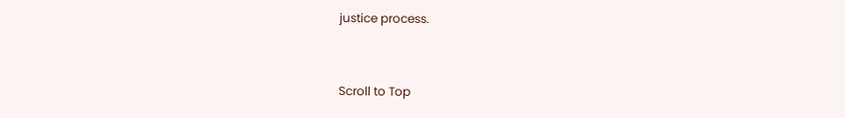justice process.


Scroll to Top